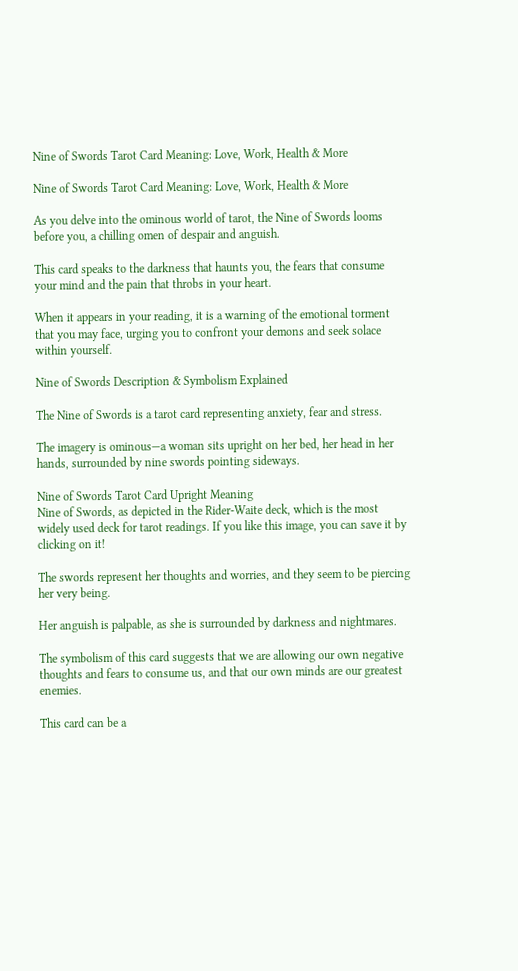Nine of Swords Tarot Card Meaning: Love, Work, Health & More

Nine of Swords Tarot Card Meaning: Love, Work, Health & More

As you delve into the ominous world of tarot, the Nine of Swords looms before you, a chilling omen of despair and anguish.

This card speaks to the darkness that haunts you, the fears that consume your mind and the pain that throbs in your heart.

When it appears in your reading, it is a warning of the emotional torment that you may face, urging you to confront your demons and seek solace within yourself.

Nine of Swords Description & Symbolism Explained

The Nine of Swords is a tarot card representing anxiety, fear and stress.

The imagery is ominous—a woman sits upright on her bed, her head in her hands, surrounded by nine swords pointing sideways.

Nine of Swords Tarot Card Upright Meaning
Nine of Swords, as depicted in the Rider-Waite deck, which is the most widely used deck for tarot readings. If you like this image, you can save it by clicking on it!

The swords represent her thoughts and worries, and they seem to be piercing her very being.

Her anguish is palpable, as she is surrounded by darkness and nightmares.

The symbolism of this card suggests that we are allowing our own negative thoughts and fears to consume us, and that our own minds are our greatest enemies.

This card can be a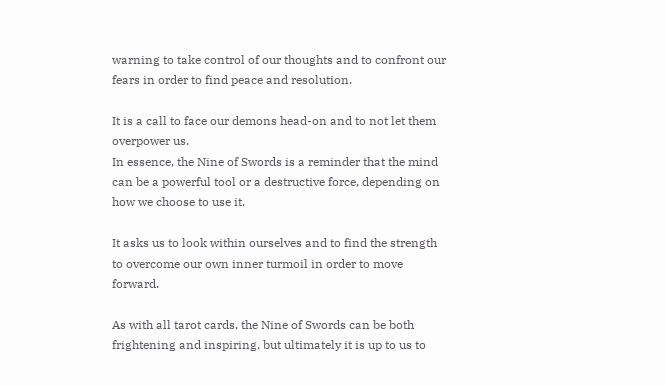warning to take control of our thoughts and to confront our fears in order to find peace and resolution.

It is a call to face our demons head-on and to not let them overpower us.
In essence, the Nine of Swords is a reminder that the mind can be a powerful tool or a destructive force, depending on how we choose to use it.

It asks us to look within ourselves and to find the strength to overcome our own inner turmoil in order to move forward.

As with all tarot cards, the Nine of Swords can be both frightening and inspiring, but ultimately it is up to us to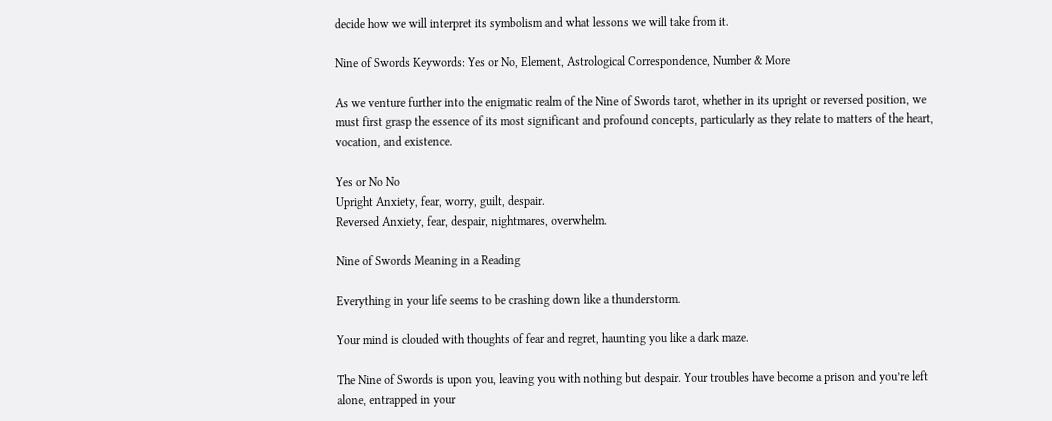decide how we will interpret its symbolism and what lessons we will take from it.

Nine of Swords Keywords: Yes or No, Element, Astrological Correspondence, Number & More

As we venture further into the enigmatic realm of the Nine of Swords tarot, whether in its upright or reversed position, we must first grasp the essence of its most significant and profound concepts, particularly as they relate to matters of the heart, vocation, and existence.

Yes or No No
Upright Anxiety, fear, worry, guilt, despair.
Reversed Anxiety, fear, despair, nightmares, overwhelm.

Nine of Swords Meaning in a Reading

Everything in your life seems to be crashing down like a thunderstorm.

Your mind is clouded with thoughts of fear and regret, haunting you like a dark maze.

The Nine of Swords is upon you, leaving you with nothing but despair. Your troubles have become a prison and you’re left alone, entrapped in your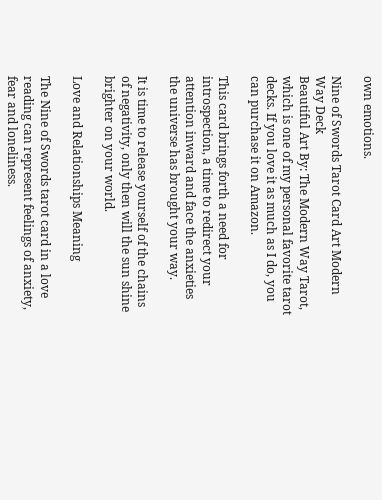own emotions.

Nine of Swords Tarot Card Art Modern Way Deck
Beautiful Art By: The Modern Way Tarot, which is one of my personal favorite tarot decks. If you love it as much as I do, you can purchase it on Amazon.

This card brings forth a need for introspection, a time to redirect your attention inward and face the anxieties the universe has brought your way.

It is time to release yourself of the chains of negativity, only then will the sun shine brighter on your world.

Love and Relationships Meaning

The Nine of Swords tarot card in a love reading can represent feelings of anxiety, fear and loneliness.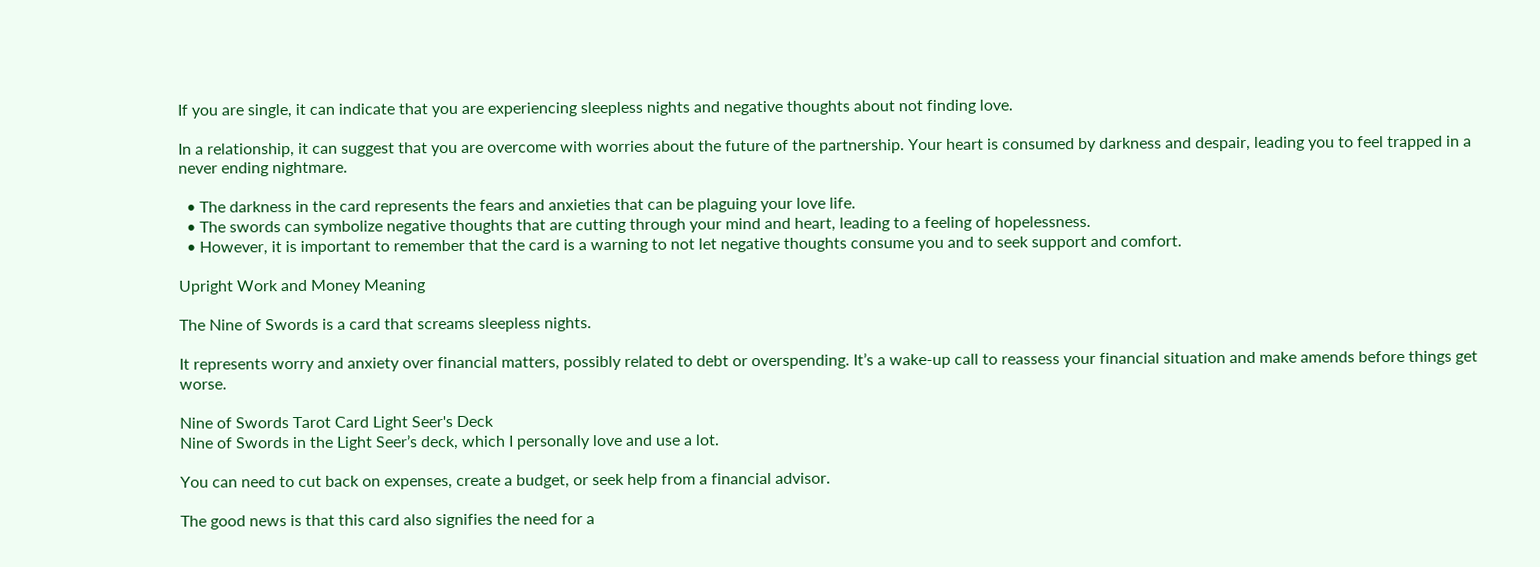If you are single, it can indicate that you are experiencing sleepless nights and negative thoughts about not finding love.

In a relationship, it can suggest that you are overcome with worries about the future of the partnership. Your heart is consumed by darkness and despair, leading you to feel trapped in a never ending nightmare.

  • The darkness in the card represents the fears and anxieties that can be plaguing your love life.
  • The swords can symbolize negative thoughts that are cutting through your mind and heart, leading to a feeling of hopelessness.
  • However, it is important to remember that the card is a warning to not let negative thoughts consume you and to seek support and comfort.

Upright Work and Money Meaning

The Nine of Swords is a card that screams sleepless nights.

It represents worry and anxiety over financial matters, possibly related to debt or overspending. It’s a wake-up call to reassess your financial situation and make amends before things get worse.

Nine of Swords Tarot Card Light Seer's Deck
Nine of Swords in the Light Seer’s deck, which I personally love and use a lot.

You can need to cut back on expenses, create a budget, or seek help from a financial advisor.

The good news is that this card also signifies the need for a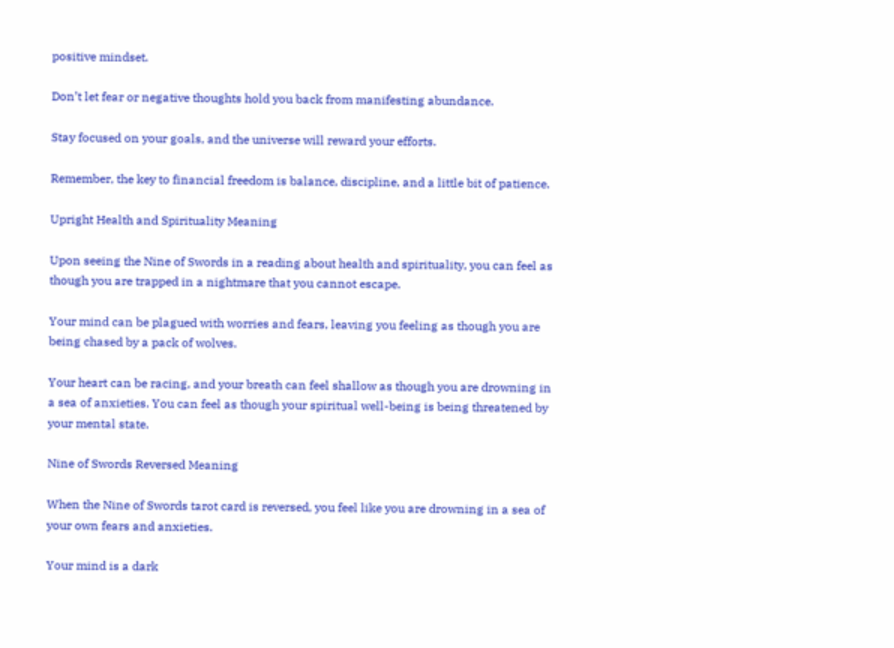positive mindset.

Don’t let fear or negative thoughts hold you back from manifesting abundance.

Stay focused on your goals, and the universe will reward your efforts.

Remember, the key to financial freedom is balance, discipline, and a little bit of patience.

Upright Health and Spirituality Meaning

Upon seeing the Nine of Swords in a reading about health and spirituality, you can feel as though you are trapped in a nightmare that you cannot escape.

Your mind can be plagued with worries and fears, leaving you feeling as though you are being chased by a pack of wolves.

Your heart can be racing, and your breath can feel shallow as though you are drowning in a sea of anxieties. You can feel as though your spiritual well-being is being threatened by your mental state.

Nine of Swords Reversed Meaning

When the Nine of Swords tarot card is reversed, you feel like you are drowning in a sea of your own fears and anxieties.

Your mind is a dark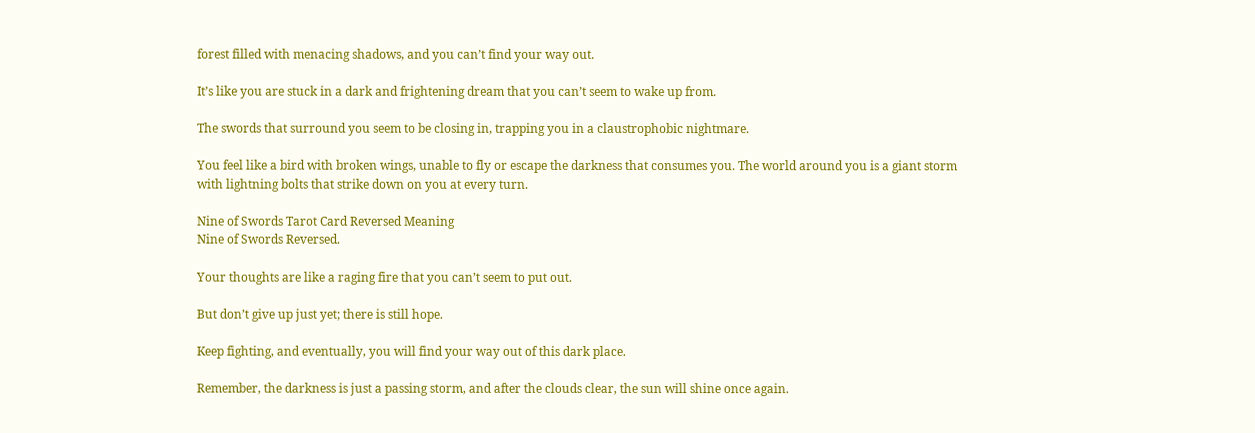forest filled with menacing shadows, and you can’t find your way out.

It’s like you are stuck in a dark and frightening dream that you can’t seem to wake up from.

The swords that surround you seem to be closing in, trapping you in a claustrophobic nightmare.

You feel like a bird with broken wings, unable to fly or escape the darkness that consumes you. The world around you is a giant storm with lightning bolts that strike down on you at every turn.

Nine of Swords Tarot Card Reversed Meaning
Nine of Swords Reversed.

Your thoughts are like a raging fire that you can’t seem to put out.

But don’t give up just yet; there is still hope.

Keep fighting, and eventually, you will find your way out of this dark place.

Remember, the darkness is just a passing storm, and after the clouds clear, the sun will shine once again.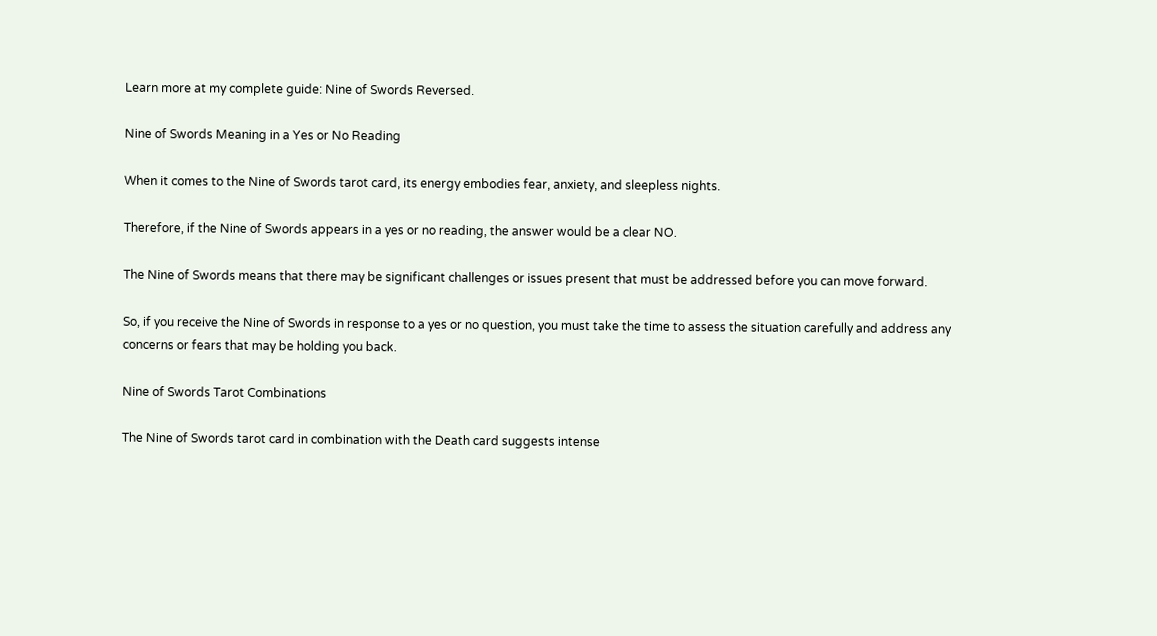Learn more at my complete guide: Nine of Swords Reversed.

Nine of Swords Meaning in a Yes or No Reading

When it comes to the Nine of Swords tarot card, its energy embodies fear, anxiety, and sleepless nights.

Therefore, if the Nine of Swords appears in a yes or no reading, the answer would be a clear NO.

The Nine of Swords means that there may be significant challenges or issues present that must be addressed before you can move forward.

So, if you receive the Nine of Swords in response to a yes or no question, you must take the time to assess the situation carefully and address any concerns or fears that may be holding you back.

Nine of Swords Tarot Combinations

The Nine of Swords tarot card in combination with the Death card suggests intense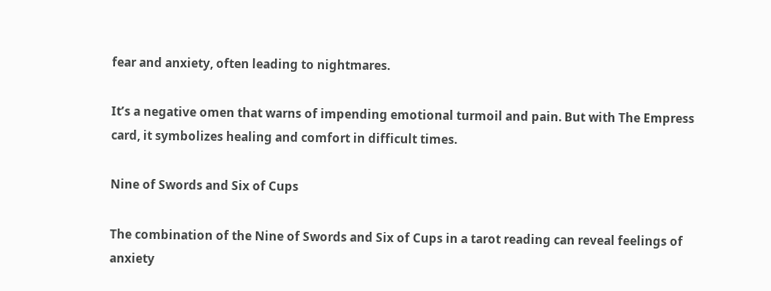fear and anxiety, often leading to nightmares.

It’s a negative omen that warns of impending emotional turmoil and pain. But with The Empress card, it symbolizes healing and comfort in difficult times.

Nine of Swords and Six of Cups

The combination of the Nine of Swords and Six of Cups in a tarot reading can reveal feelings of anxiety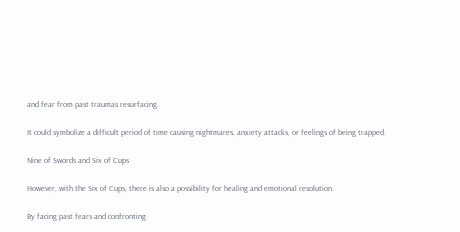and fear from past traumas resurfacing.

It could symbolize a difficult period of time causing nightmares, anxiety attacks, or feelings of being trapped.

Nine of Swords and Six of Cups

However, with the Six of Cups, there is also a possibility for healing and emotional resolution.

By facing past fears and confronting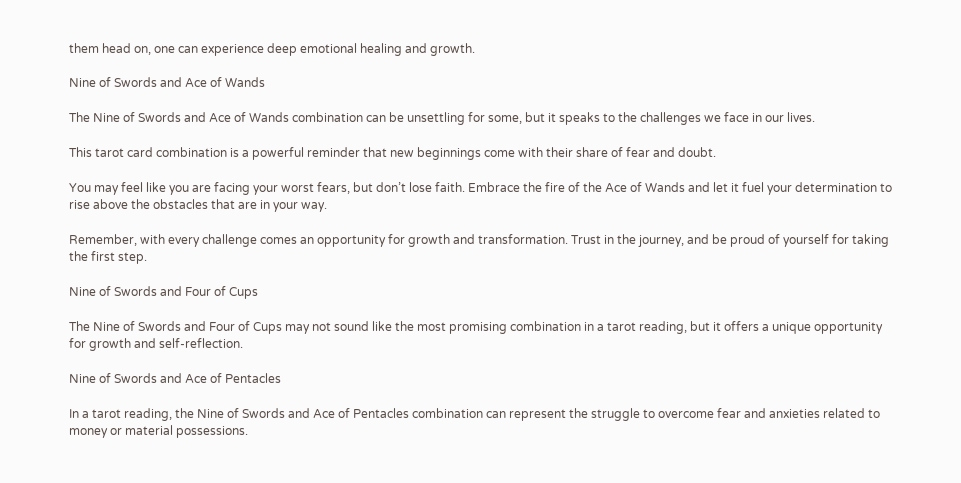them head on, one can experience deep emotional healing and growth.

Nine of Swords and Ace of Wands

The Nine of Swords and Ace of Wands combination can be unsettling for some, but it speaks to the challenges we face in our lives.

This tarot card combination is a powerful reminder that new beginnings come with their share of fear and doubt.

You may feel like you are facing your worst fears, but don’t lose faith. Embrace the fire of the Ace of Wands and let it fuel your determination to rise above the obstacles that are in your way.

Remember, with every challenge comes an opportunity for growth and transformation. Trust in the journey, and be proud of yourself for taking the first step.

Nine of Swords and Four of Cups

The Nine of Swords and Four of Cups may not sound like the most promising combination in a tarot reading, but it offers a unique opportunity for growth and self-reflection.

Nine of Swords and Ace of Pentacles

In a tarot reading, the Nine of Swords and Ace of Pentacles combination can represent the struggle to overcome fear and anxieties related to money or material possessions.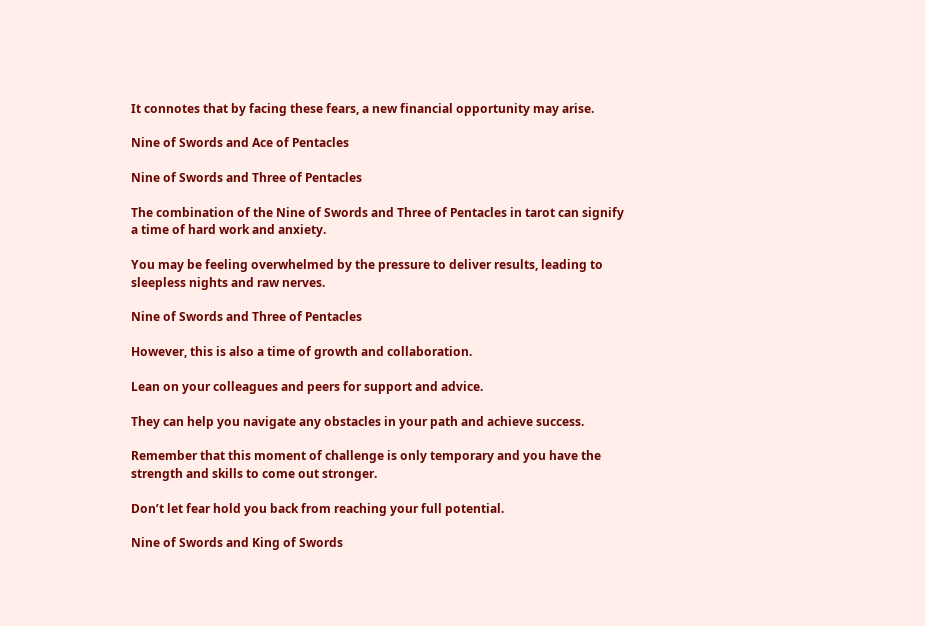It connotes that by facing these fears, a new financial opportunity may arise.

Nine of Swords and Ace of Pentacles

Nine of Swords and Three of Pentacles

The combination of the Nine of Swords and Three of Pentacles in tarot can signify a time of hard work and anxiety.

You may be feeling overwhelmed by the pressure to deliver results, leading to sleepless nights and raw nerves.

Nine of Swords and Three of Pentacles

However, this is also a time of growth and collaboration.

Lean on your colleagues and peers for support and advice.

They can help you navigate any obstacles in your path and achieve success.

Remember that this moment of challenge is only temporary and you have the strength and skills to come out stronger.

Don’t let fear hold you back from reaching your full potential.

Nine of Swords and King of Swords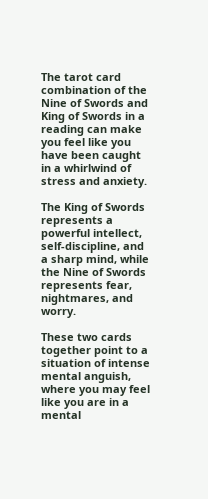The tarot card combination of the Nine of Swords and King of Swords in a reading can make you feel like you have been caught in a whirlwind of stress and anxiety.

The King of Swords represents a powerful intellect, self-discipline, and a sharp mind, while the Nine of Swords represents fear, nightmares, and worry.

These two cards together point to a situation of intense mental anguish, where you may feel like you are in a mental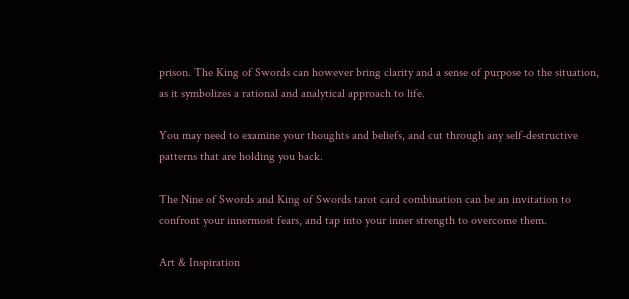prison. The King of Swords can however bring clarity and a sense of purpose to the situation, as it symbolizes a rational and analytical approach to life.

You may need to examine your thoughts and beliefs, and cut through any self-destructive patterns that are holding you back.

The Nine of Swords and King of Swords tarot card combination can be an invitation to confront your innermost fears, and tap into your inner strength to overcome them.

Art & Inspiration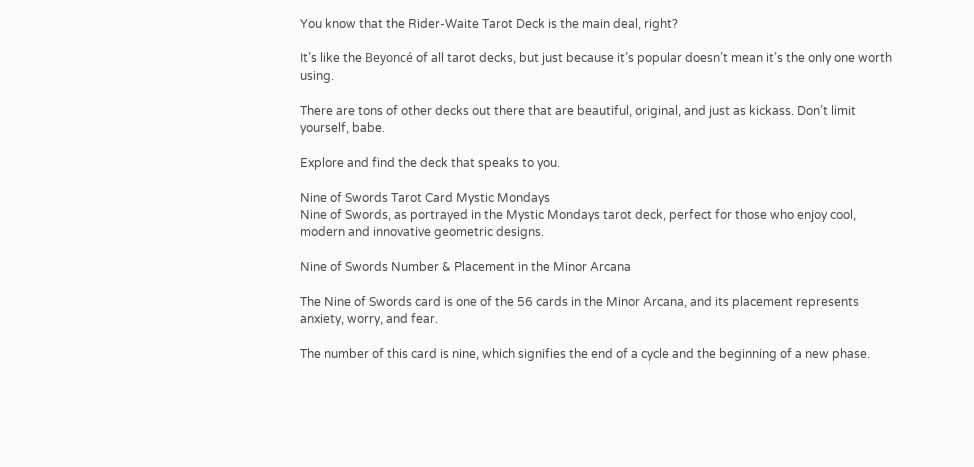You know that the Rider-Waite Tarot Deck is the main deal, right?

It’s like the Beyoncé of all tarot decks, but just because it’s popular doesn’t mean it’s the only one worth using.

There are tons of other decks out there that are beautiful, original, and just as kickass. Don’t limit yourself, babe.

Explore and find the deck that speaks to you.

Nine of Swords Tarot Card Mystic Mondays
Nine of Swords, as portrayed in the Mystic Mondays tarot deck, perfect for those who enjoy cool, modern and innovative geometric designs.

Nine of Swords Number & Placement in the Minor Arcana

The Nine of Swords card is one of the 56 cards in the Minor Arcana, and its placement represents anxiety, worry, and fear.

The number of this card is nine, which signifies the end of a cycle and the beginning of a new phase.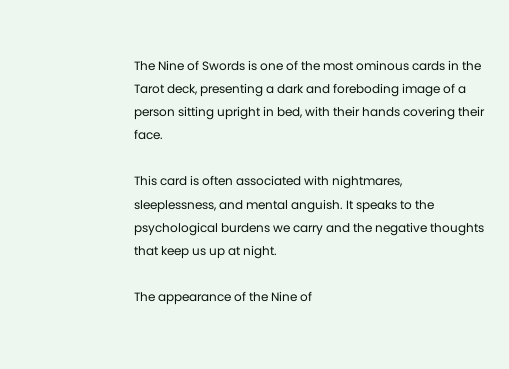The Nine of Swords is one of the most ominous cards in the Tarot deck, presenting a dark and foreboding image of a person sitting upright in bed, with their hands covering their face.

This card is often associated with nightmares, sleeplessness, and mental anguish. It speaks to the psychological burdens we carry and the negative thoughts that keep us up at night.

The appearance of the Nine of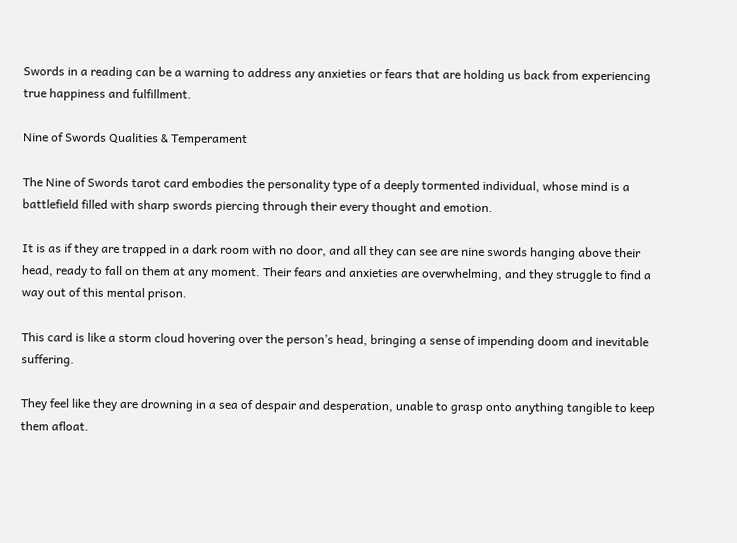Swords in a reading can be a warning to address any anxieties or fears that are holding us back from experiencing true happiness and fulfillment.

Nine of Swords Qualities & Temperament

The Nine of Swords tarot card embodies the personality type of a deeply tormented individual, whose mind is a battlefield filled with sharp swords piercing through their every thought and emotion.

It is as if they are trapped in a dark room with no door, and all they can see are nine swords hanging above their head, ready to fall on them at any moment. Their fears and anxieties are overwhelming, and they struggle to find a way out of this mental prison.

This card is like a storm cloud hovering over the person’s head, bringing a sense of impending doom and inevitable suffering.

They feel like they are drowning in a sea of despair and desperation, unable to grasp onto anything tangible to keep them afloat.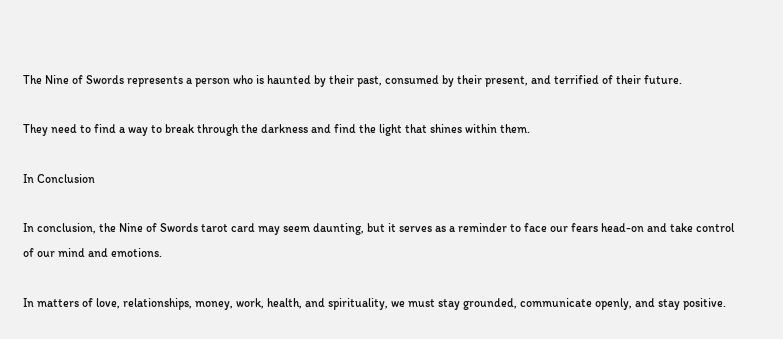The Nine of Swords represents a person who is haunted by their past, consumed by their present, and terrified of their future.

They need to find a way to break through the darkness and find the light that shines within them.

In Conclusion

In conclusion, the Nine of Swords tarot card may seem daunting, but it serves as a reminder to face our fears head-on and take control of our mind and emotions.

In matters of love, relationships, money, work, health, and spirituality, we must stay grounded, communicate openly, and stay positive.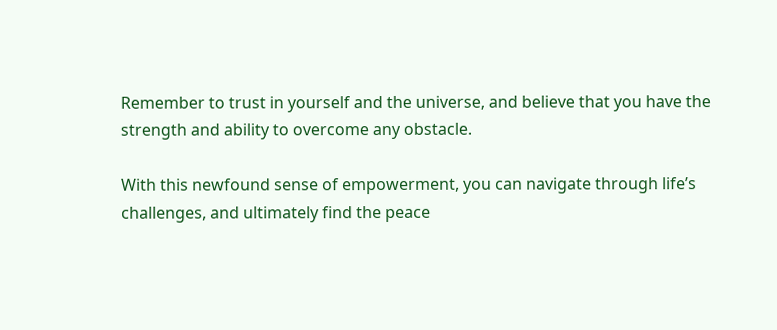Remember to trust in yourself and the universe, and believe that you have the strength and ability to overcome any obstacle.

With this newfound sense of empowerment, you can navigate through life’s challenges, and ultimately find the peace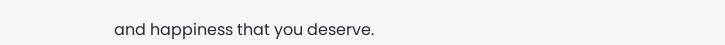and happiness that you deserve.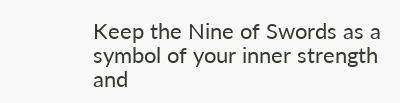Keep the Nine of Swords as a symbol of your inner strength and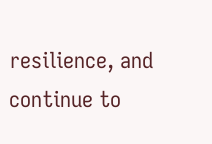resilience, and continue to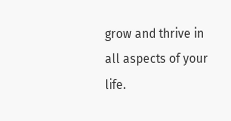grow and thrive in all aspects of your life.